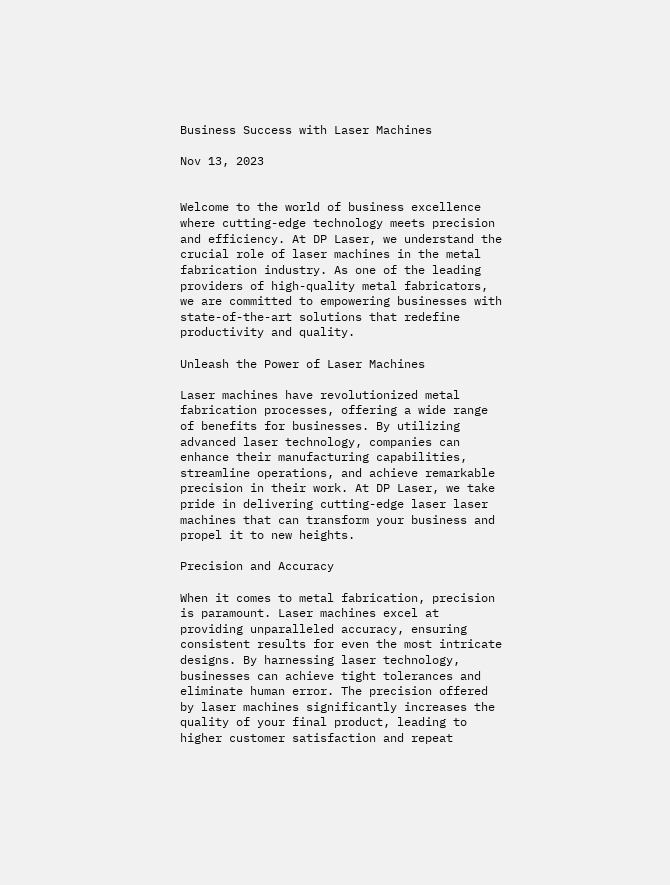Business Success with Laser Machines

Nov 13, 2023


Welcome to the world of business excellence where cutting-edge technology meets precision and efficiency. At DP Laser, we understand the crucial role of laser machines in the metal fabrication industry. As one of the leading providers of high-quality metal fabricators, we are committed to empowering businesses with state-of-the-art solutions that redefine productivity and quality.

Unleash the Power of Laser Machines

Laser machines have revolutionized metal fabrication processes, offering a wide range of benefits for businesses. By utilizing advanced laser technology, companies can enhance their manufacturing capabilities, streamline operations, and achieve remarkable precision in their work. At DP Laser, we take pride in delivering cutting-edge laser laser machines that can transform your business and propel it to new heights.

Precision and Accuracy

When it comes to metal fabrication, precision is paramount. Laser machines excel at providing unparalleled accuracy, ensuring consistent results for even the most intricate designs. By harnessing laser technology, businesses can achieve tight tolerances and eliminate human error. The precision offered by laser machines significantly increases the quality of your final product, leading to higher customer satisfaction and repeat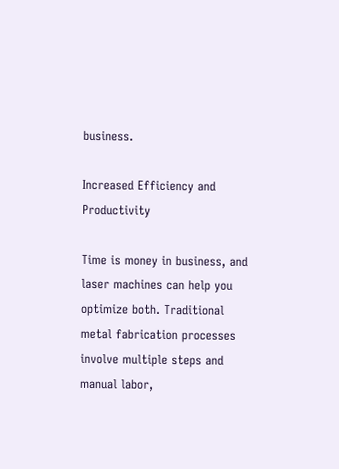business.

Increased Efficiency and Productivity

Time is money in business, and laser machines can help you optimize both. Traditional metal fabrication processes involve multiple steps and manual labor,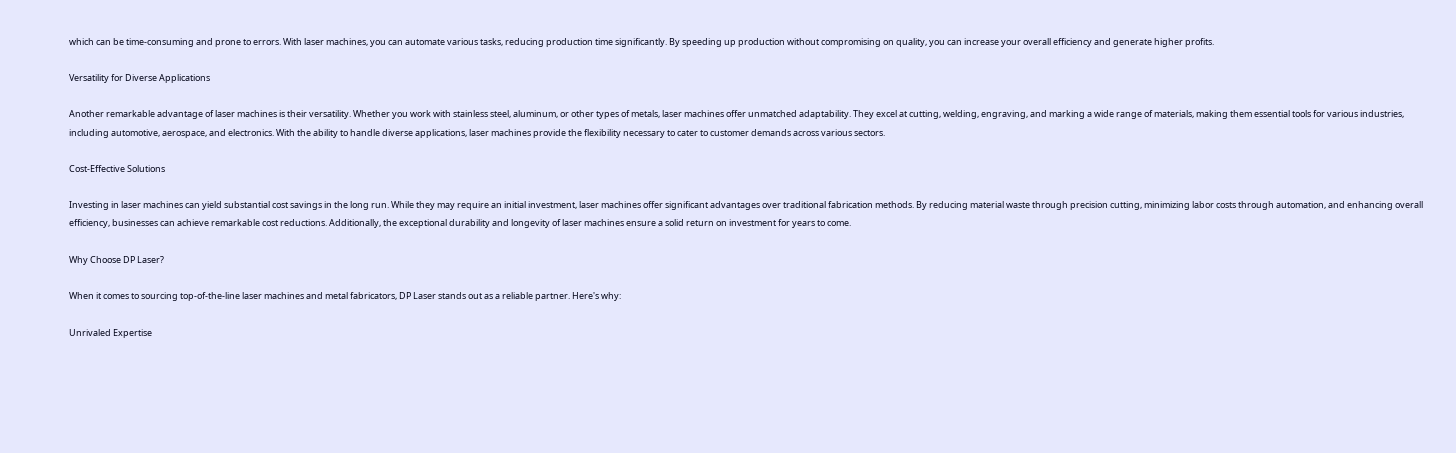which can be time-consuming and prone to errors. With laser machines, you can automate various tasks, reducing production time significantly. By speeding up production without compromising on quality, you can increase your overall efficiency and generate higher profits.

Versatility for Diverse Applications

Another remarkable advantage of laser machines is their versatility. Whether you work with stainless steel, aluminum, or other types of metals, laser machines offer unmatched adaptability. They excel at cutting, welding, engraving, and marking a wide range of materials, making them essential tools for various industries, including automotive, aerospace, and electronics. With the ability to handle diverse applications, laser machines provide the flexibility necessary to cater to customer demands across various sectors.

Cost-Effective Solutions

Investing in laser machines can yield substantial cost savings in the long run. While they may require an initial investment, laser machines offer significant advantages over traditional fabrication methods. By reducing material waste through precision cutting, minimizing labor costs through automation, and enhancing overall efficiency, businesses can achieve remarkable cost reductions. Additionally, the exceptional durability and longevity of laser machines ensure a solid return on investment for years to come.

Why Choose DP Laser?

When it comes to sourcing top-of-the-line laser machines and metal fabricators, DP Laser stands out as a reliable partner. Here's why:

Unrivaled Expertise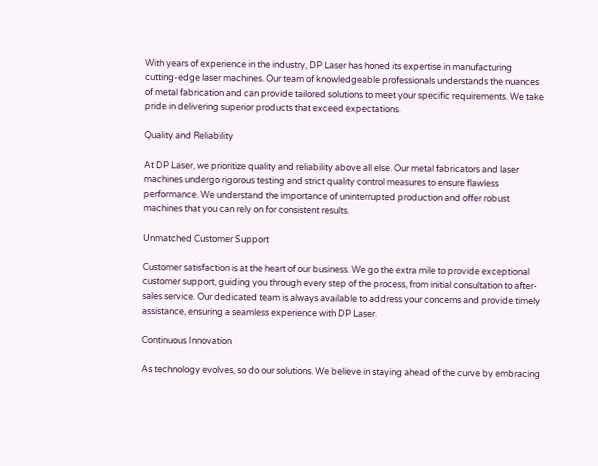With years of experience in the industry, DP Laser has honed its expertise in manufacturing cutting-edge laser machines. Our team of knowledgeable professionals understands the nuances of metal fabrication and can provide tailored solutions to meet your specific requirements. We take pride in delivering superior products that exceed expectations.

Quality and Reliability

At DP Laser, we prioritize quality and reliability above all else. Our metal fabricators and laser machines undergo rigorous testing and strict quality control measures to ensure flawless performance. We understand the importance of uninterrupted production and offer robust machines that you can rely on for consistent results.

Unmatched Customer Support

Customer satisfaction is at the heart of our business. We go the extra mile to provide exceptional customer support, guiding you through every step of the process, from initial consultation to after-sales service. Our dedicated team is always available to address your concerns and provide timely assistance, ensuring a seamless experience with DP Laser.

Continuous Innovation

As technology evolves, so do our solutions. We believe in staying ahead of the curve by embracing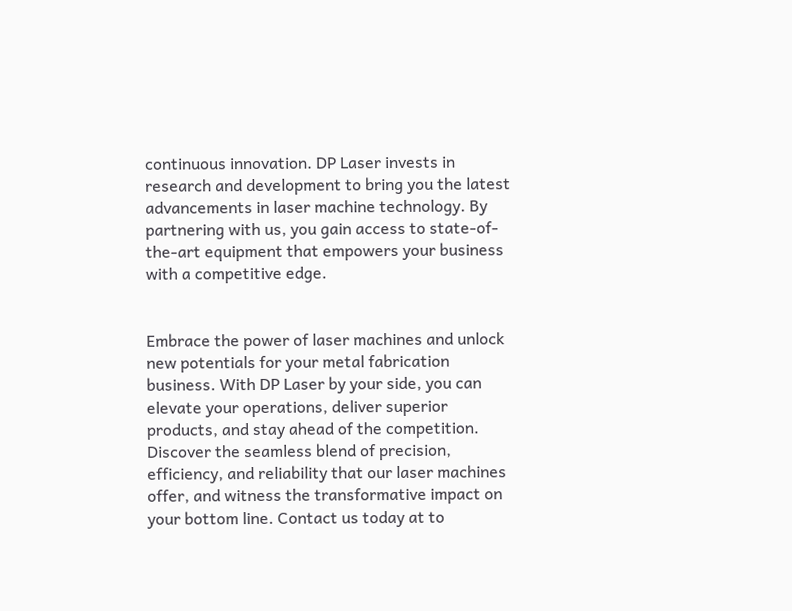continuous innovation. DP Laser invests in research and development to bring you the latest advancements in laser machine technology. By partnering with us, you gain access to state-of-the-art equipment that empowers your business with a competitive edge.


Embrace the power of laser machines and unlock new potentials for your metal fabrication business. With DP Laser by your side, you can elevate your operations, deliver superior products, and stay ahead of the competition. Discover the seamless blend of precision, efficiency, and reliability that our laser machines offer, and witness the transformative impact on your bottom line. Contact us today at to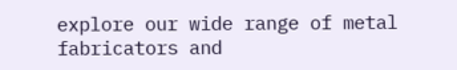explore our wide range of metal fabricators and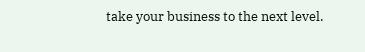take your business to the next level.